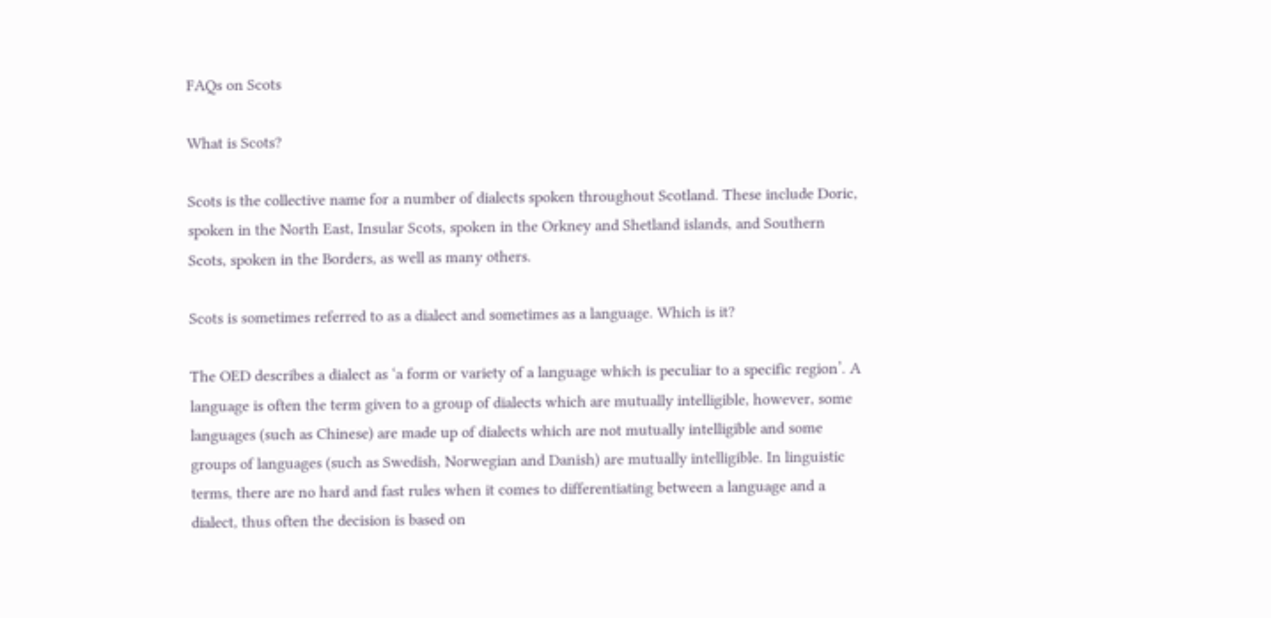FAQs on Scots

What is Scots?

Scots is the collective name for a number of dialects spoken throughout Scotland. These include Doric, spoken in the North East, Insular Scots, spoken in the Orkney and Shetland islands, and Southern Scots, spoken in the Borders, as well as many others.

Scots is sometimes referred to as a dialect and sometimes as a language. Which is it?

The OED describes a dialect as ‘a form or variety of a language which is peculiar to a specific region’. A language is often the term given to a group of dialects which are mutually intelligible, however, some languages (such as Chinese) are made up of dialects which are not mutually intelligible and some groups of languages (such as Swedish, Norwegian and Danish) are mutually intelligible. In linguistic terms, there are no hard and fast rules when it comes to differentiating between a language and a dialect, thus often the decision is based on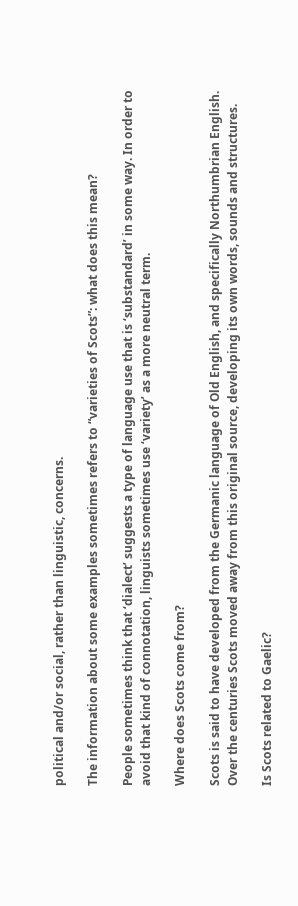political and/or social, rather than linguistic, concerns.

The information about some examples sometimes refers to “varieties of Scots”: what does this mean?

People sometimes think that ‘dialect’ suggests a type of language use that is ‘substandard’ in some way. In order to avoid that kind of connotation, linguists sometimes use ‘variety’ as a more neutral term.

Where does Scots come from?

Scots is said to have developed from the Germanic language of Old English, and specifically Northumbrian English. Over the centuries Scots moved away from this original source, developing its own words, sounds and structures.

Is Scots related to Gaelic?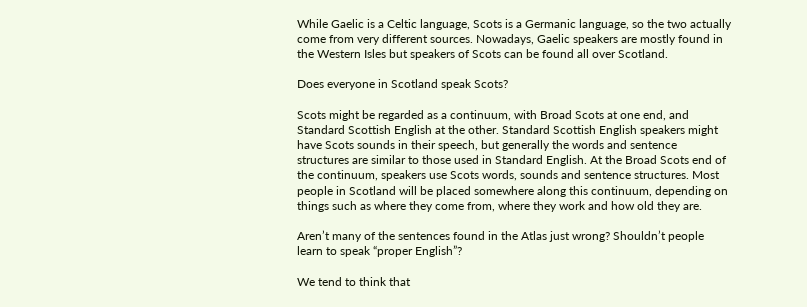While Gaelic is a Celtic language, Scots is a Germanic language, so the two actually come from very different sources. Nowadays, Gaelic speakers are mostly found in the Western Isles but speakers of Scots can be found all over Scotland.

Does everyone in Scotland speak Scots?

Scots might be regarded as a continuum, with Broad Scots at one end, and Standard Scottish English at the other. Standard Scottish English speakers might have Scots sounds in their speech, but generally the words and sentence structures are similar to those used in Standard English. At the Broad Scots end of the continuum, speakers use Scots words, sounds and sentence structures. Most people in Scotland will be placed somewhere along this continuum, depending on things such as where they come from, where they work and how old they are.

Aren’t many of the sentences found in the Atlas just wrong? Shouldn’t people learn to speak “proper English”?

We tend to think that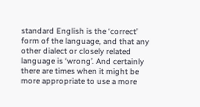standard English is the ‘correct’ form of the language, and that any other dialect or closely related language is ‘wrong’. And certainly there are times when it might be more appropriate to use a more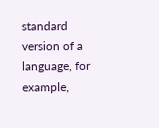standard version of a language, for example,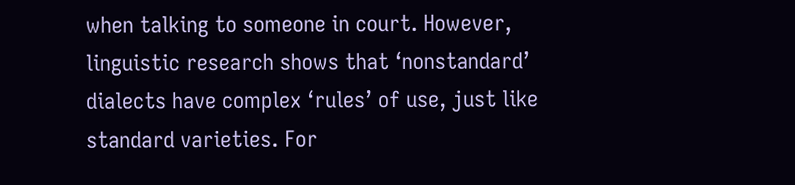when talking to someone in court. However, linguistic research shows that ‘nonstandard’ dialects have complex ‘rules’ of use, just like standard varieties. For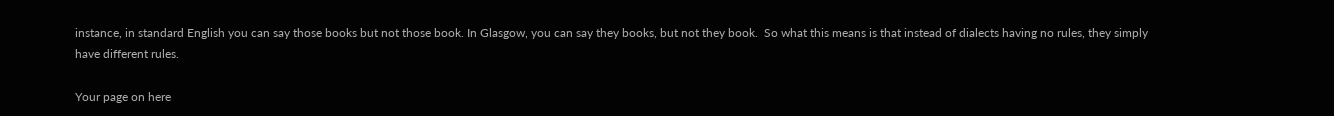instance, in standard English you can say those books but not those book. In Glasgow, you can say they books, but not they book.  So what this means is that instead of dialects having no rules, they simply have different rules.

Your page on here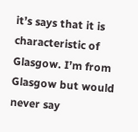it’s says that it is characteristic of Glasgow. I’m from Glasgow but would never say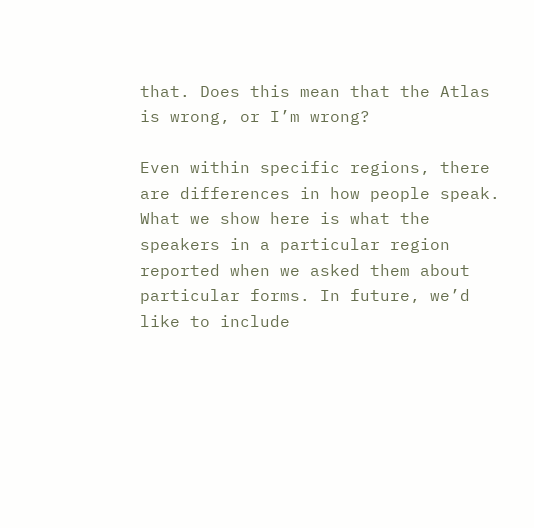that. Does this mean that the Atlas is wrong, or I’m wrong?

Even within specific regions, there are differences in how people speak. What we show here is what the speakers in a particular region reported when we asked them about particular forms. In future, we’d like to include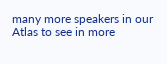many more speakers in our Atlas to see in more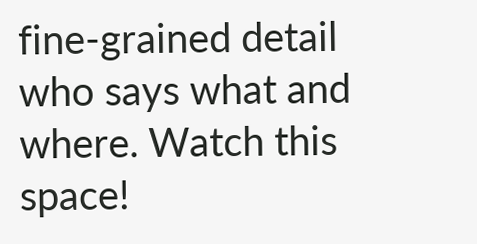fine-grained detail who says what and where. Watch this space!